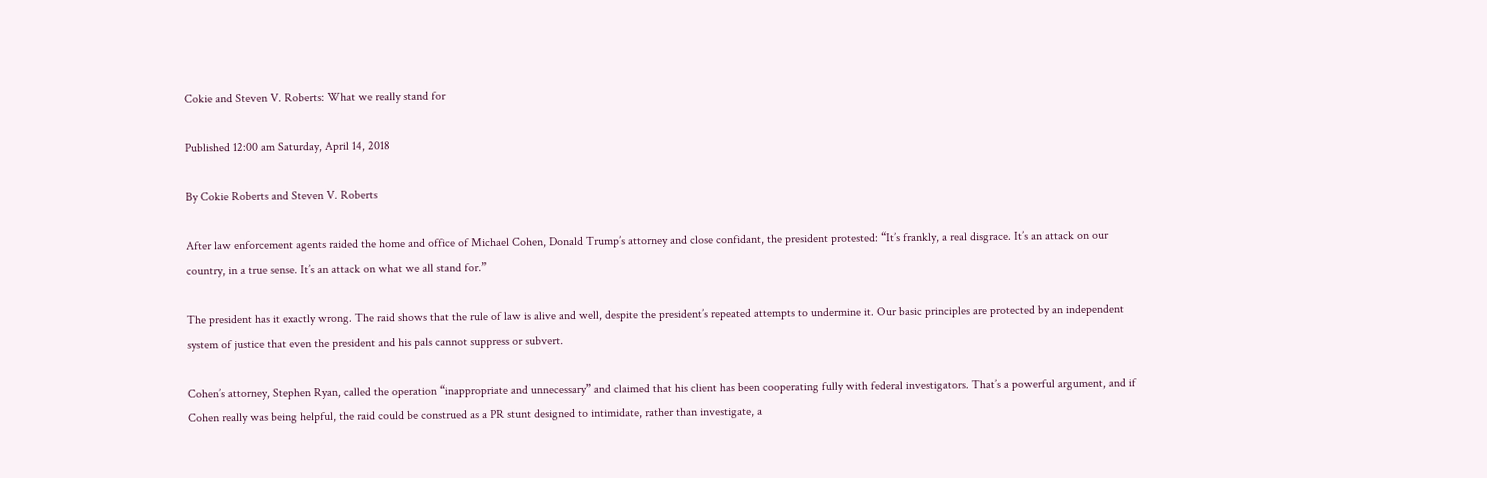Cokie and Steven V. Roberts: What we really stand for

Published 12:00 am Saturday, April 14, 2018

By Cokie Roberts and Steven V. Roberts

After law enforcement agents raided the home and office of Michael Cohen, Donald Trump’s attorney and close confidant, the president protested: “It’s frankly, a real disgrace. It’s an attack on our country, in a true sense. It’s an attack on what we all stand for.”

The president has it exactly wrong. The raid shows that the rule of law is alive and well, despite the president’s repeated attempts to undermine it. Our basic principles are protected by an independent system of justice that even the president and his pals cannot suppress or subvert.

Cohen’s attorney, Stephen Ryan, called the operation “inappropriate and unnecessary” and claimed that his client has been cooperating fully with federal investigators. That’s a powerful argument, and if Cohen really was being helpful, the raid could be construed as a PR stunt designed to intimidate, rather than investigate, a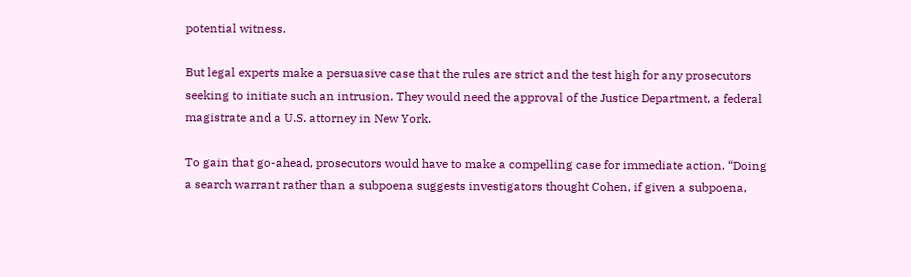potential witness.

But legal experts make a persuasive case that the rules are strict and the test high for any prosecutors seeking to initiate such an intrusion. They would need the approval of the Justice Department, a federal magistrate and a U.S. attorney in New York.

To gain that go-ahead, prosecutors would have to make a compelling case for immediate action. “Doing a search warrant rather than a subpoena suggests investigators thought Cohen, if given a subpoena,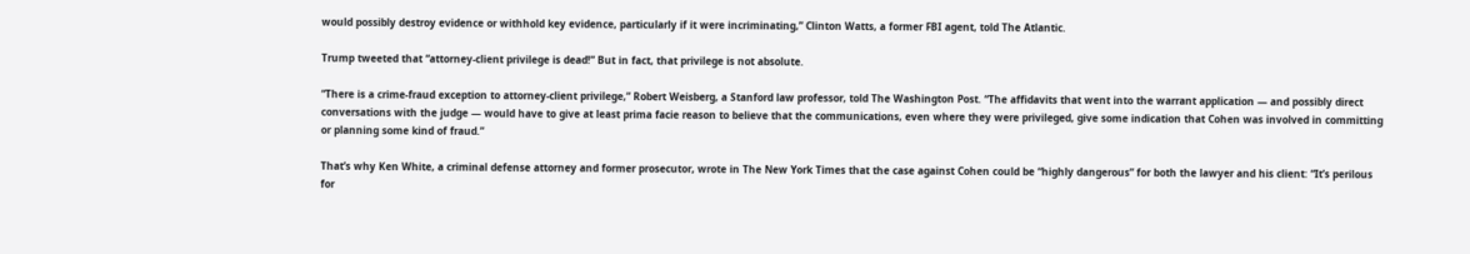would possibly destroy evidence or withhold key evidence, particularly if it were incriminating,” Clinton Watts, a former FBI agent, told The Atlantic.

Trump tweeted that “attorney-client privilege is dead!” But in fact, that privilege is not absolute.

“There is a crime-fraud exception to attorney-client privilege,” Robert Weisberg, a Stanford law professor, told The Washington Post. “The affidavits that went into the warrant application — and possibly direct conversations with the judge — would have to give at least prima facie reason to believe that the communications, even where they were privileged, give some indication that Cohen was involved in committing or planning some kind of fraud.”

That’s why Ken White, a criminal defense attorney and former prosecutor, wrote in The New York Times that the case against Cohen could be “highly dangerous” for both the lawyer and his client: “It’s perilous for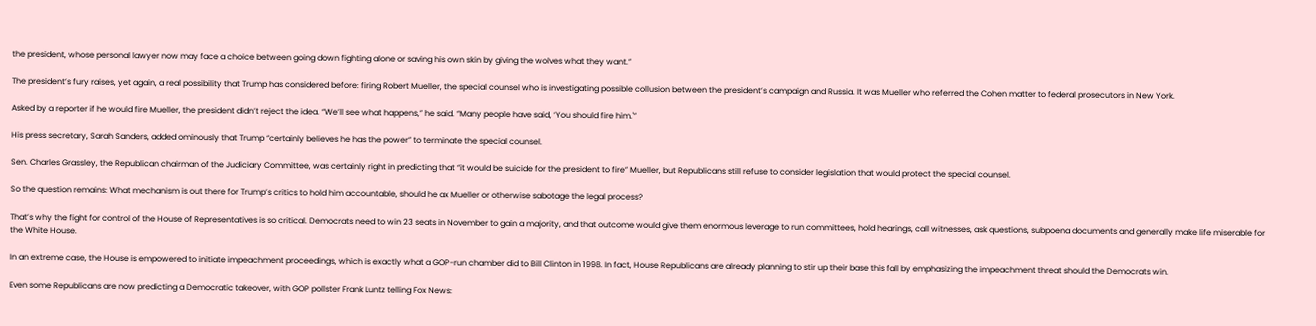the president, whose personal lawyer now may face a choice between going down fighting alone or saving his own skin by giving the wolves what they want.”

The president’s fury raises, yet again, a real possibility that Trump has considered before: firing Robert Mueller, the special counsel who is investigating possible collusion between the president’s campaign and Russia. It was Mueller who referred the Cohen matter to federal prosecutors in New York.

Asked by a reporter if he would fire Mueller, the president didn’t reject the idea. “We’ll see what happens,” he said. “Many people have said, ‘You should fire him.'”

His press secretary, Sarah Sanders, added ominously that Trump “certainly believes he has the power” to terminate the special counsel.

Sen. Charles Grassley, the Republican chairman of the Judiciary Committee, was certainly right in predicting that “it would be suicide for the president to fire” Mueller, but Republicans still refuse to consider legislation that would protect the special counsel.

So the question remains: What mechanism is out there for Trump’s critics to hold him accountable, should he ax Mueller or otherwise sabotage the legal process?

That’s why the fight for control of the House of Representatives is so critical. Democrats need to win 23 seats in November to gain a majority, and that outcome would give them enormous leverage to run committees, hold hearings, call witnesses, ask questions, subpoena documents and generally make life miserable for the White House.

In an extreme case, the House is empowered to initiate impeachment proceedings, which is exactly what a GOP-run chamber did to Bill Clinton in 1998. In fact, House Republicans are already planning to stir up their base this fall by emphasizing the impeachment threat should the Democrats win.

Even some Republicans are now predicting a Democratic takeover, with GOP pollster Frank Luntz telling Fox News: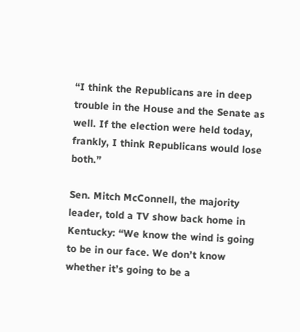“I think the Republicans are in deep trouble in the House and the Senate as well. If the election were held today, frankly, I think Republicans would lose both.”

Sen. Mitch McConnell, the majority leader, told a TV show back home in Kentucky: “We know the wind is going to be in our face. We don’t know whether it’s going to be a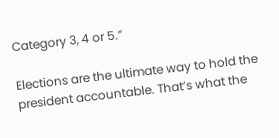Category 3, 4 or 5.”

Elections are the ultimate way to hold the president accountable. That’s what the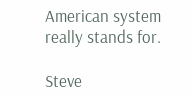American system really stands for.

Steve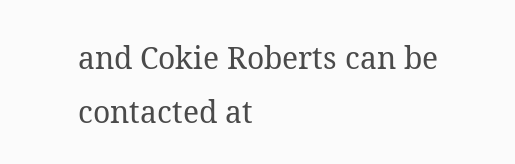and Cokie Roberts can be contacted at